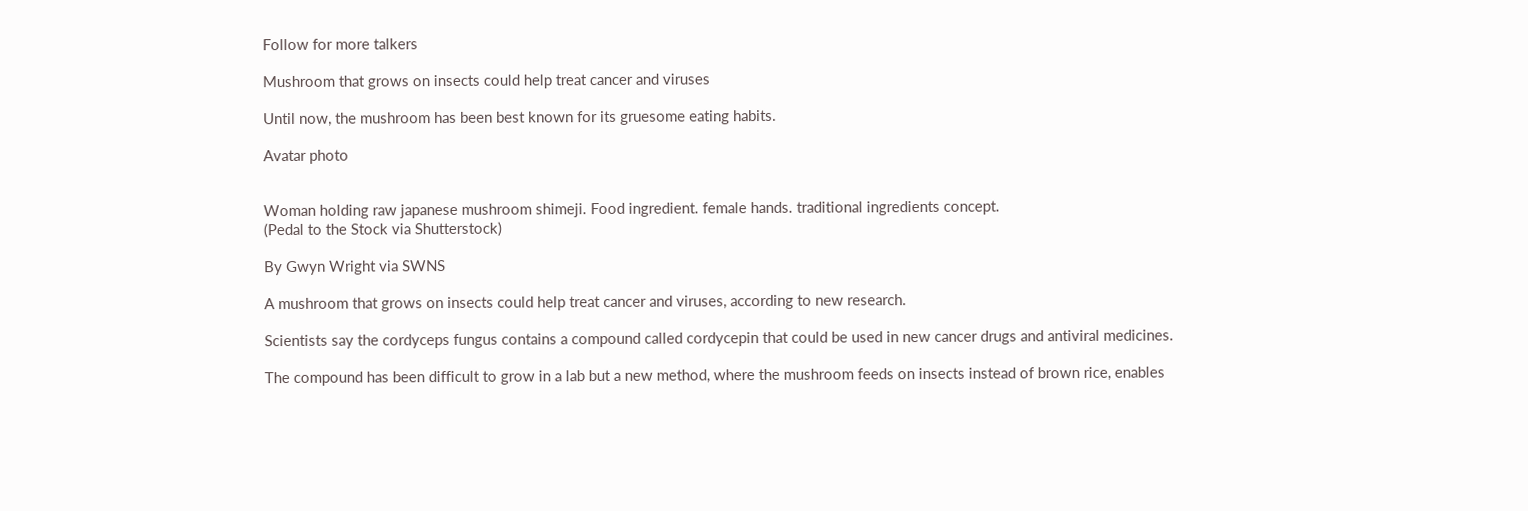Follow for more talkers

Mushroom that grows on insects could help treat cancer and viruses

Until now, the mushroom has been best known for its gruesome eating habits.

Avatar photo


Woman holding raw japanese mushroom shimeji. Food ingredient. female hands. traditional ingredients concept.
(Pedal to the Stock via Shutterstock)

By Gwyn Wright via SWNS

A mushroom that grows on insects could help treat cancer and viruses, according to new research.

Scientists say the cordyceps fungus contains a compound called cordycepin that could be used in new cancer drugs and antiviral medicines.

The compound has been difficult to grow in a lab but a new method, where the mushroom feeds on insects instead of brown rice, enables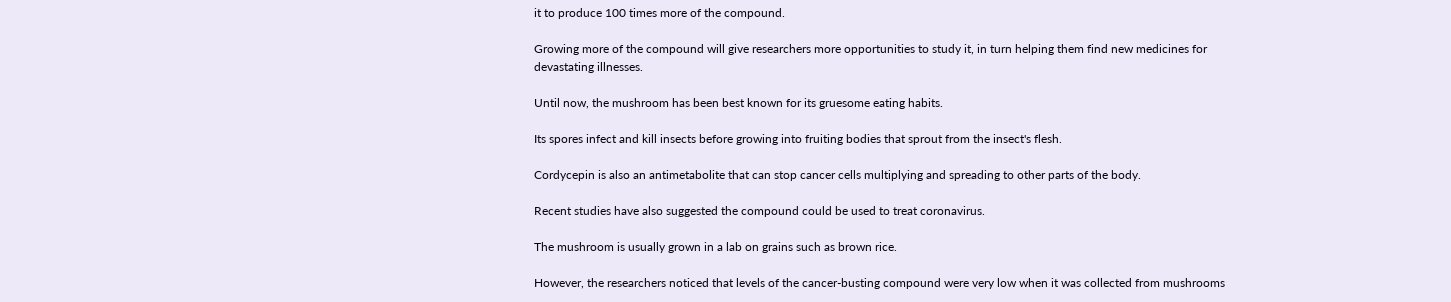it to produce 100 times more of the compound.

Growing more of the compound will give researchers more opportunities to study it, in turn helping them find new medicines for devastating illnesses.

Until now, the mushroom has been best known for its gruesome eating habits.

Its spores infect and kill insects before growing into fruiting bodies that sprout from the insect's flesh.

Cordycepin is also an antimetabolite that can stop cancer cells multiplying and spreading to other parts of the body.

Recent studies have also suggested the compound could be used to treat coronavirus.

The mushroom is usually grown in a lab on grains such as brown rice.

However, the researchers noticed that levels of the cancer-busting compound were very low when it was collected from mushrooms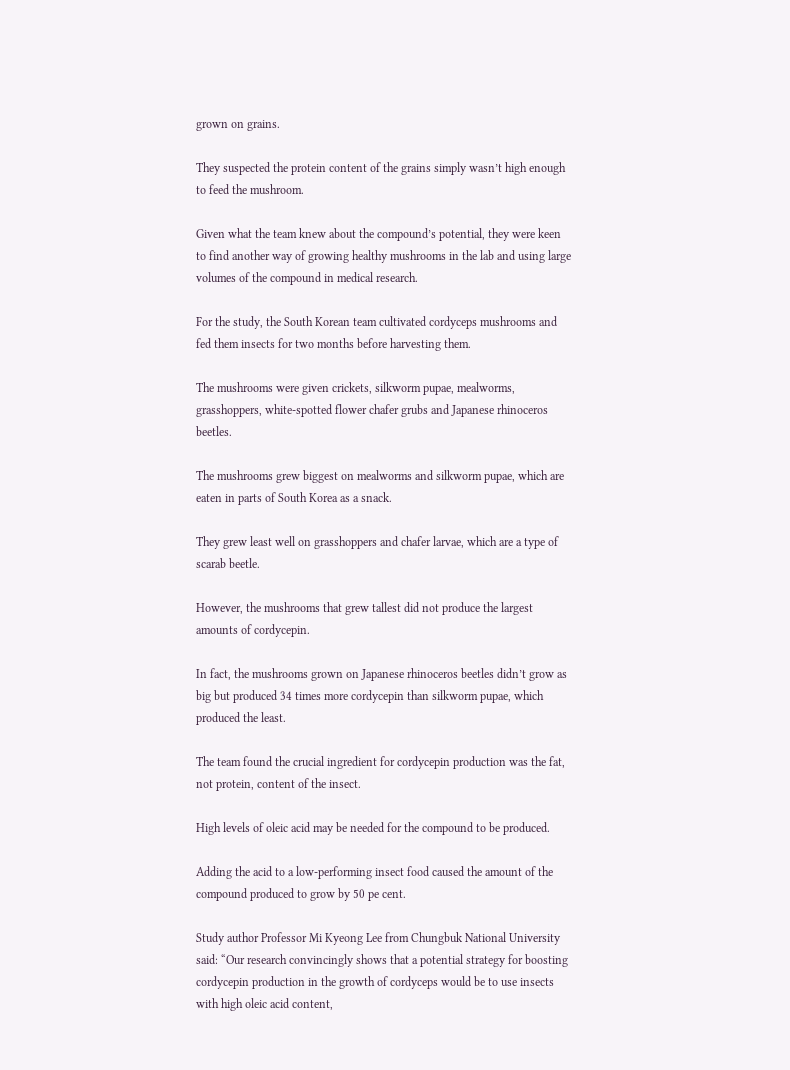grown on grains.

They suspected the protein content of the grains simply wasn’t high enough to feed the mushroom.

Given what the team knew about the compound’s potential, they were keen to find another way of growing healthy mushrooms in the lab and using large volumes of the compound in medical research.

For the study, the South Korean team cultivated cordyceps mushrooms and fed them insects for two months before harvesting them.

The mushrooms were given crickets, silkworm pupae, mealworms, grasshoppers, white-spotted flower chafer grubs and Japanese rhinoceros beetles.

The mushrooms grew biggest on mealworms and silkworm pupae, which are eaten in parts of South Korea as a snack.

They grew least well on grasshoppers and chafer larvae, which are a type of scarab beetle.

However, the mushrooms that grew tallest did not produce the largest amounts of cordycepin.

In fact, the mushrooms grown on Japanese rhinoceros beetles didn’t grow as big but produced 34 times more cordycepin than silkworm pupae, which produced the least.

The team found the crucial ingredient for cordycepin production was the fat, not protein, content of the insect.

High levels of oleic acid may be needed for the compound to be produced.

Adding the acid to a low-performing insect food caused the amount of the compound produced to grow by 50 pe cent.

Study author Professor Mi Kyeong Lee from Chungbuk National University said: “Our research convincingly shows that a potential strategy for boosting cordycepin production in the growth of cordyceps would be to use insects with high oleic acid content,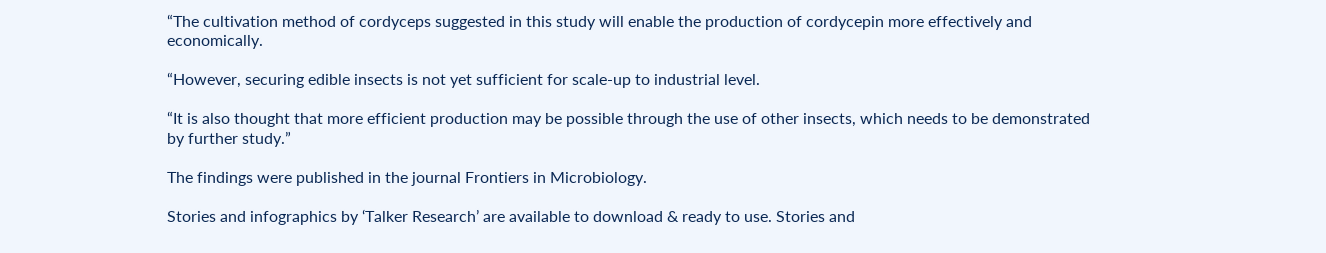“The cultivation method of cordyceps suggested in this study will enable the production of cordycepin more effectively and economically.

“However, securing edible insects is not yet sufficient for scale-up to industrial level.

“It is also thought that more efficient production may be possible through the use of other insects, which needs to be demonstrated by further study.”

The findings were published in the journal Frontiers in Microbiology.

Stories and infographics by ‘Talker Research’ are available to download & ready to use. Stories and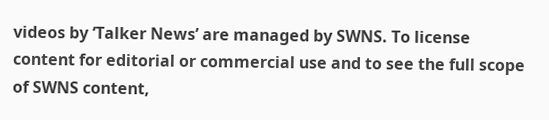videos by ‘Talker News’ are managed by SWNS. To license content for editorial or commercial use and to see the full scope of SWNS content,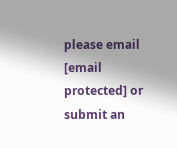please email [email protected] or submit an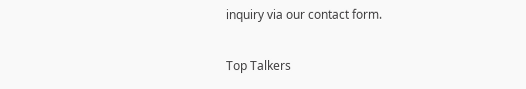inquiry via our contact form.

Top Talkers